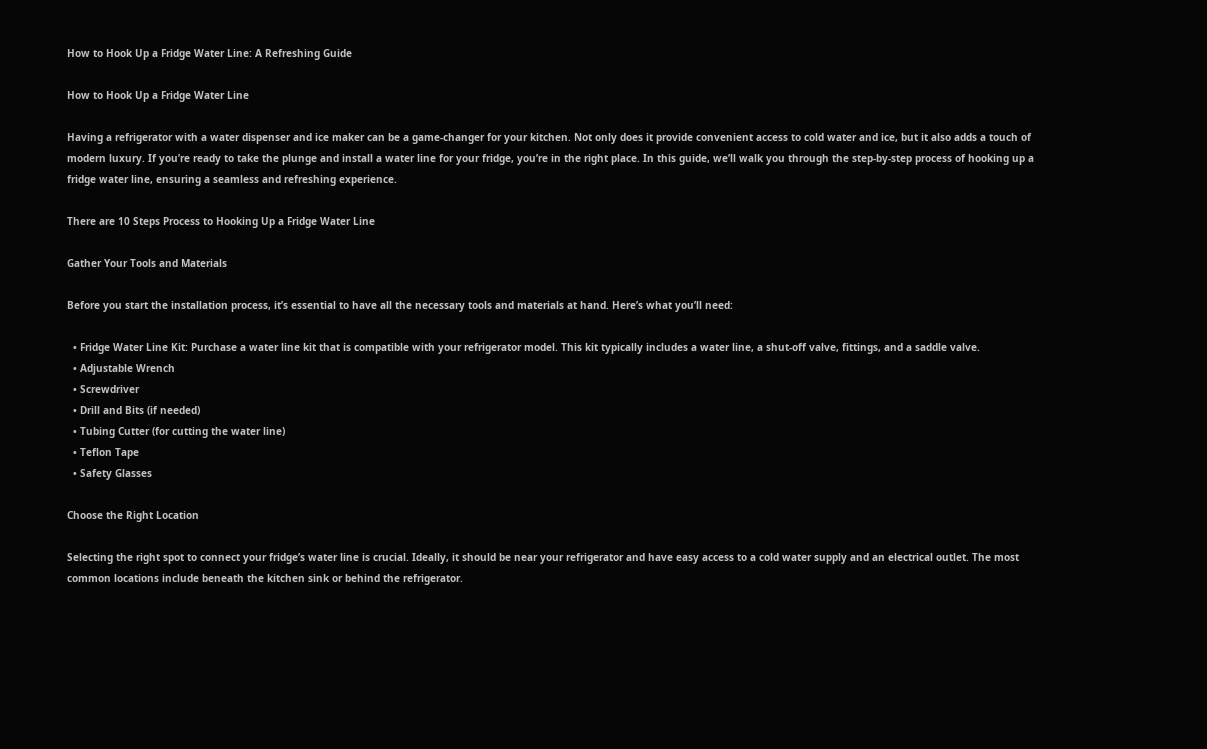How to Hook Up a Fridge Water Line: A Refreshing Guide

How to Hook Up a Fridge Water Line

Having a refrigerator with a water dispenser and ice maker can be a game-changer for your kitchen. Not only does it provide convenient access to cold water and ice, but it also adds a touch of modern luxury. If you’re ready to take the plunge and install a water line for your fridge, you’re in the right place. In this guide, we’ll walk you through the step-by-step process of hooking up a fridge water line, ensuring a seamless and refreshing experience.

There are 10 Steps Process to Hooking Up a Fridge Water Line

Gather Your Tools and Materials

Before you start the installation process, it’s essential to have all the necessary tools and materials at hand. Here’s what you’ll need:

  • Fridge Water Line Kit: Purchase a water line kit that is compatible with your refrigerator model. This kit typically includes a water line, a shut-off valve, fittings, and a saddle valve.
  • Adjustable Wrench
  • Screwdriver
  • Drill and Bits (if needed)
  • Tubing Cutter (for cutting the water line)
  • Teflon Tape
  • Safety Glasses

Choose the Right Location

Selecting the right spot to connect your fridge’s water line is crucial. Ideally, it should be near your refrigerator and have easy access to a cold water supply and an electrical outlet. The most common locations include beneath the kitchen sink or behind the refrigerator.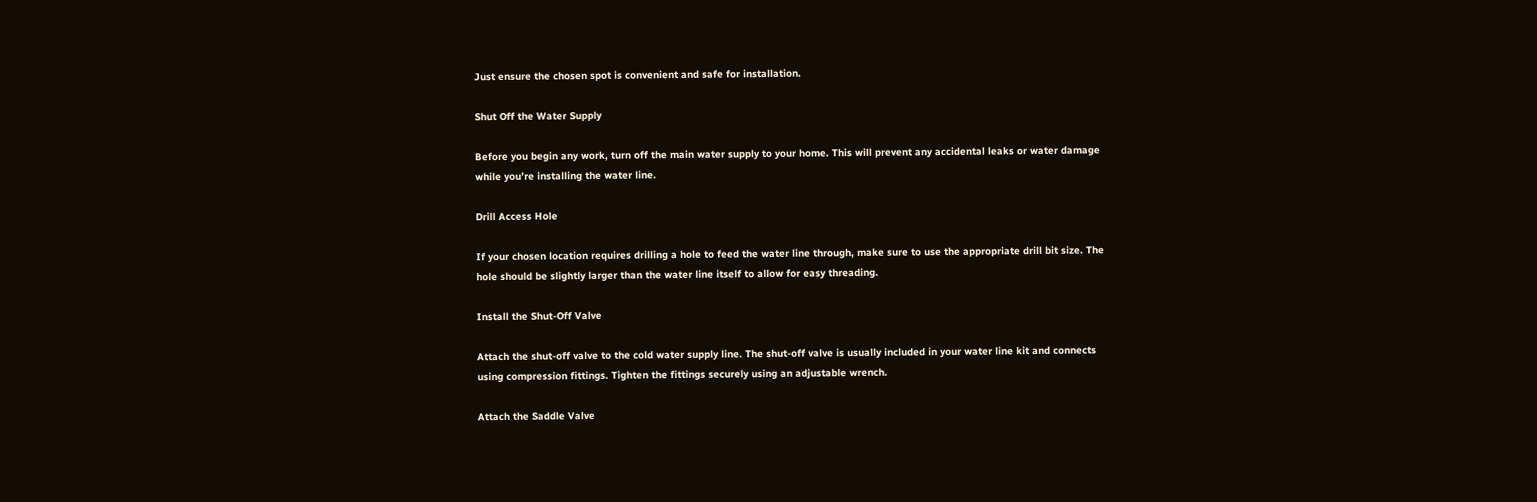Just ensure the chosen spot is convenient and safe for installation.

Shut Off the Water Supply

Before you begin any work, turn off the main water supply to your home. This will prevent any accidental leaks or water damage while you’re installing the water line.

Drill Access Hole

If your chosen location requires drilling a hole to feed the water line through, make sure to use the appropriate drill bit size. The hole should be slightly larger than the water line itself to allow for easy threading.

Install the Shut-Off Valve

Attach the shut-off valve to the cold water supply line. The shut-off valve is usually included in your water line kit and connects using compression fittings. Tighten the fittings securely using an adjustable wrench.

Attach the Saddle Valve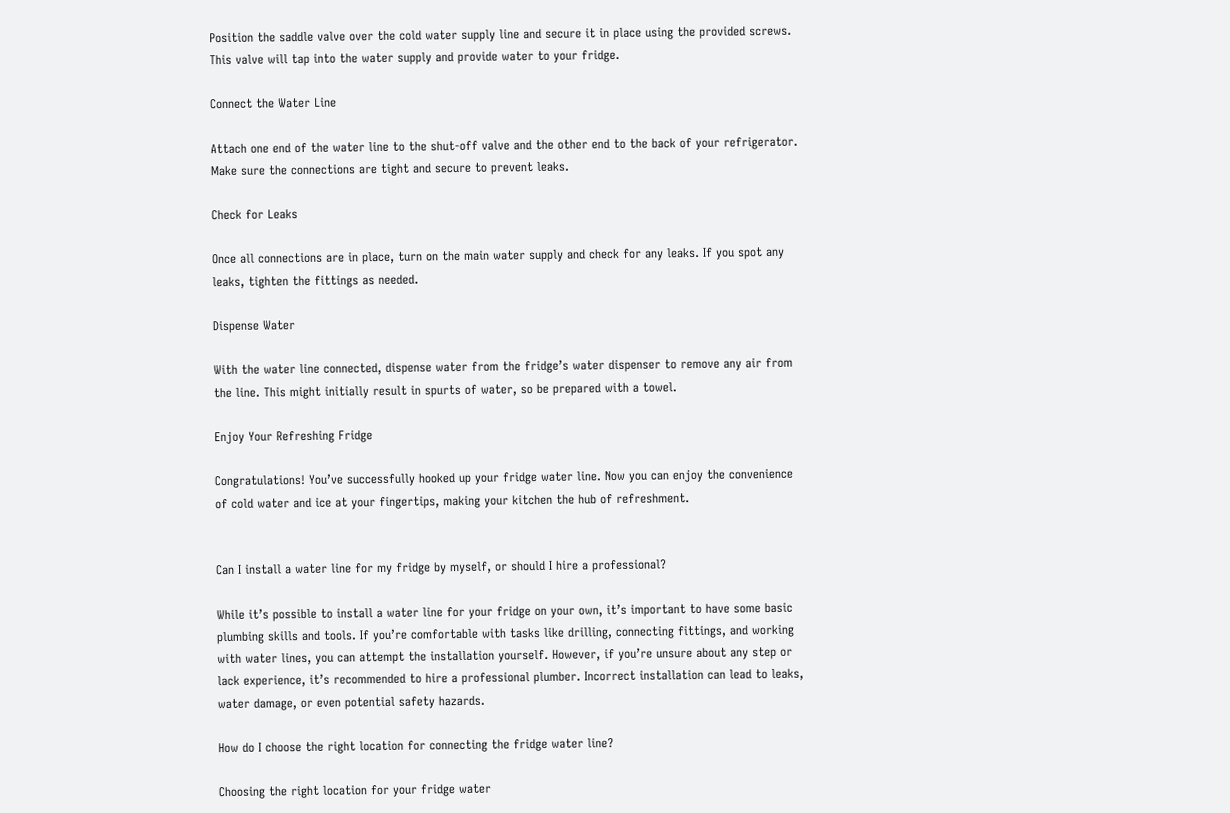Position the saddle valve over the cold water supply line and secure it in place using the provided screws. This valve will tap into the water supply and provide water to your fridge.

Connect the Water Line

Attach one end of the water line to the shut-off valve and the other end to the back of your refrigerator. Make sure the connections are tight and secure to prevent leaks.

Check for Leaks

Once all connections are in place, turn on the main water supply and check for any leaks. If you spot any leaks, tighten the fittings as needed.

Dispense Water

With the water line connected, dispense water from the fridge’s water dispenser to remove any air from the line. This might initially result in spurts of water, so be prepared with a towel.

Enjoy Your Refreshing Fridge

Congratulations! You’ve successfully hooked up your fridge water line. Now you can enjoy the convenience of cold water and ice at your fingertips, making your kitchen the hub of refreshment.


Can I install a water line for my fridge by myself, or should I hire a professional?

While it’s possible to install a water line for your fridge on your own, it’s important to have some basic plumbing skills and tools. If you’re comfortable with tasks like drilling, connecting fittings, and working with water lines, you can attempt the installation yourself. However, if you’re unsure about any step or lack experience, it’s recommended to hire a professional plumber. Incorrect installation can lead to leaks, water damage, or even potential safety hazards.

How do I choose the right location for connecting the fridge water line?

Choosing the right location for your fridge water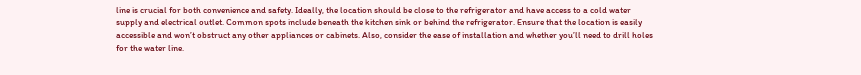line is crucial for both convenience and safety. Ideally, the location should be close to the refrigerator and have access to a cold water supply and electrical outlet. Common spots include beneath the kitchen sink or behind the refrigerator. Ensure that the location is easily accessible and won’t obstruct any other appliances or cabinets. Also, consider the ease of installation and whether you’ll need to drill holes for the water line.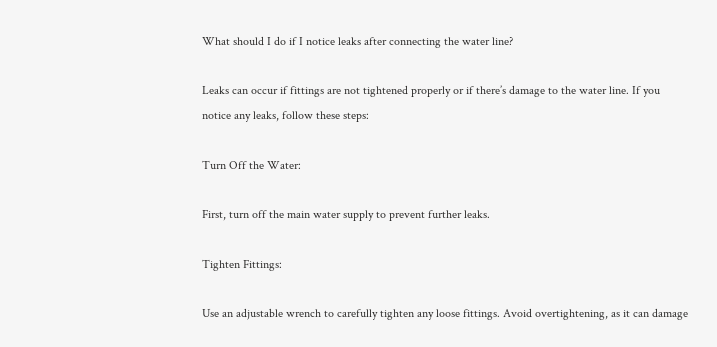What should I do if I notice leaks after connecting the water line?

Leaks can occur if fittings are not tightened properly or if there’s damage to the water line. If you notice any leaks, follow these steps:

Turn Off the Water:

First, turn off the main water supply to prevent further leaks.

Tighten Fittings:

Use an adjustable wrench to carefully tighten any loose fittings. Avoid overtightening, as it can damage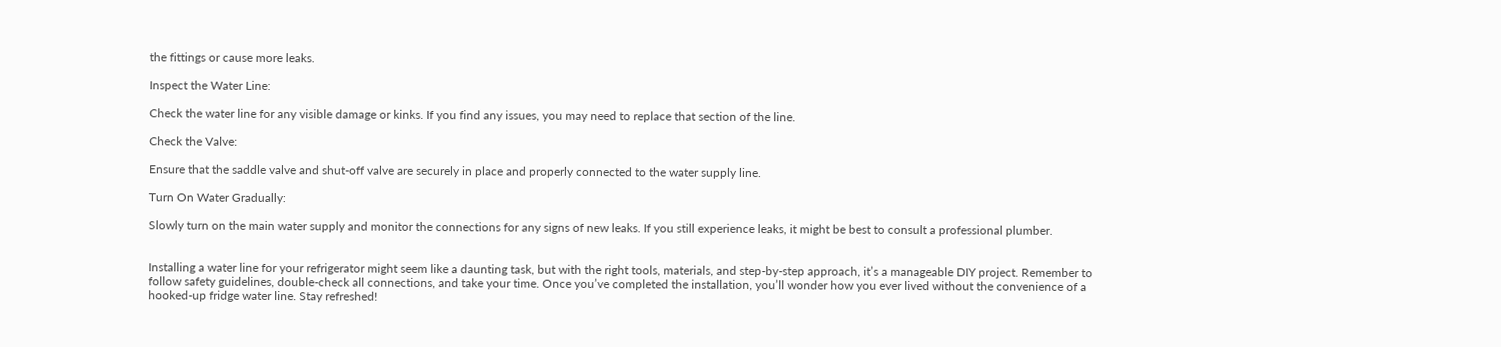the fittings or cause more leaks.

Inspect the Water Line:

Check the water line for any visible damage or kinks. If you find any issues, you may need to replace that section of the line.

Check the Valve:

Ensure that the saddle valve and shut-off valve are securely in place and properly connected to the water supply line.

Turn On Water Gradually:

Slowly turn on the main water supply and monitor the connections for any signs of new leaks. If you still experience leaks, it might be best to consult a professional plumber.


Installing a water line for your refrigerator might seem like a daunting task, but with the right tools, materials, and step-by-step approach, it’s a manageable DIY project. Remember to follow safety guidelines, double-check all connections, and take your time. Once you’ve completed the installation, you’ll wonder how you ever lived without the convenience of a hooked-up fridge water line. Stay refreshed!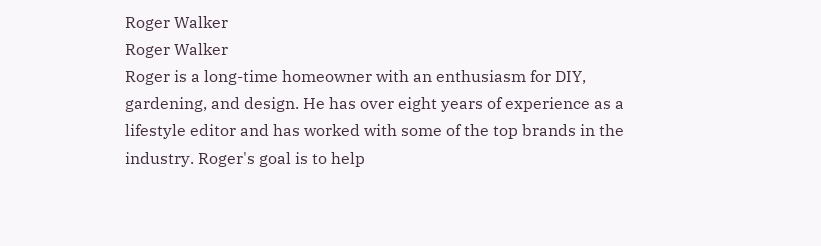Roger Walker
Roger Walker
Roger is a long-time homeowner with an enthusiasm for DIY, gardening, and design. He has over eight years of experience as a lifestyle editor and has worked with some of the top brands in the industry. Roger's goal is to help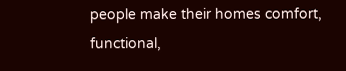people make their homes comfort, functional,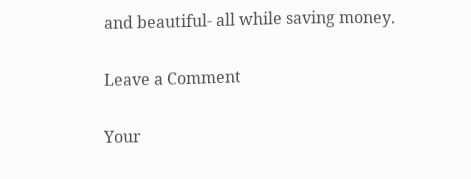and beautiful- all while saving money.

Leave a Comment

Your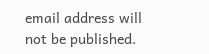email address will not be published.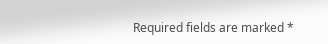Required fields are marked *